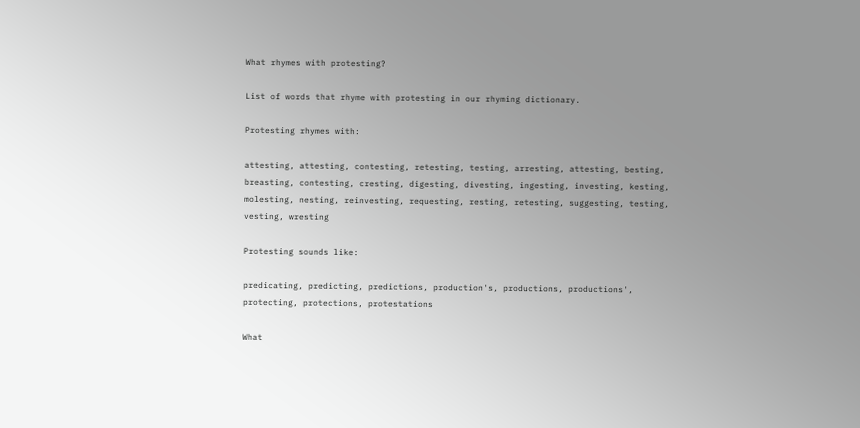What rhymes with protesting?

List of words that rhyme with protesting in our rhyming dictionary.

Protesting rhymes with:

attesting, attesting, contesting, retesting, testing, arresting, attesting, besting, breasting, contesting, cresting, digesting, divesting, ingesting, investing, kesting, molesting, nesting, reinvesting, requesting, resting, retesting, suggesting, testing, vesting, wresting

Protesting sounds like:

predicating, predicting, predictions, production's, productions, productions', protecting, protections, protestations

What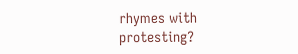rhymes with protesting?